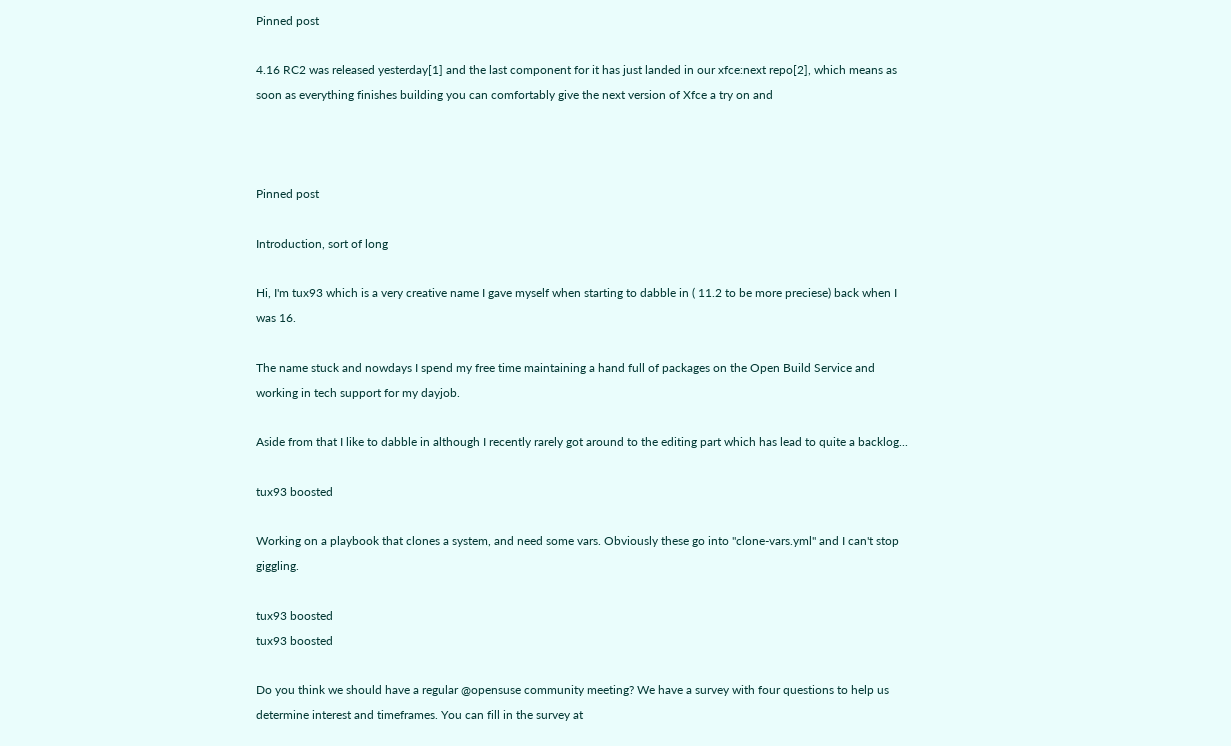Pinned post

4.16 RC2 was released yesterday[1] and the last component for it has just landed in our xfce:next repo[2], which means as soon as everything finishes building you can comfortably give the next version of Xfce a try on and



Pinned post

Introduction, sort of long

Hi, I'm tux93 which is a very creative name I gave myself when starting to dabble in ( 11.2 to be more preciese) back when I was 16.

The name stuck and nowdays I spend my free time maintaining a hand full of packages on the Open Build Service and working in tech support for my dayjob.

Aside from that I like to dabble in although I recently rarely got around to the editing part which has lead to quite a backlog...

tux93 boosted

Working on a playbook that clones a system, and need some vars. Obviously these go into "clone-vars.yml" and I can't stop giggling.

tux93 boosted
tux93 boosted

Do you think we should have a regular @opensuse community meeting? We have a survey with four questions to help us determine interest and timeframes. You can fill in the survey at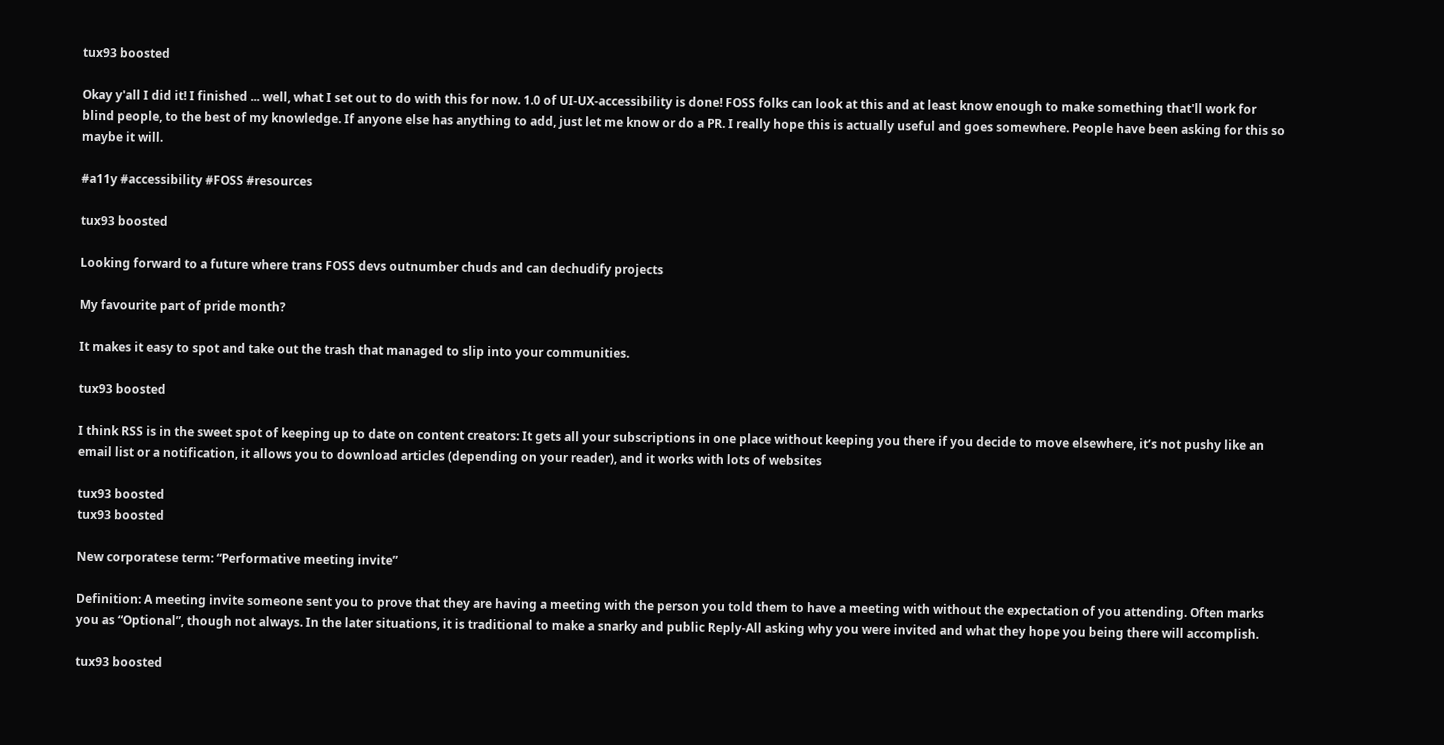tux93 boosted

Okay y'all I did it! I finished ... well, what I set out to do with this for now. 1.0 of UI-UX-accessibility is done! FOSS folks can look at this and at least know enough to make something that'll work for blind people, to the best of my knowledge. If anyone else has anything to add, just let me know or do a PR. I really hope this is actually useful and goes somewhere. People have been asking for this so maybe it will.

#a11y #accessibility #FOSS #resources

tux93 boosted

Looking forward to a future where trans FOSS devs outnumber chuds and can dechudify projects

My favourite part of pride month?

It makes it easy to spot and take out the trash that managed to slip into your communities.

tux93 boosted

I think RSS is in the sweet spot of keeping up to date on content creators: It gets all your subscriptions in one place without keeping you there if you decide to move elsewhere, it’s not pushy like an email list or a notification, it allows you to download articles (depending on your reader), and it works with lots of websites

tux93 boosted
tux93 boosted

New corporatese term: “Performative meeting invite”

Definition: A meeting invite someone sent you to prove that they are having a meeting with the person you told them to have a meeting with without the expectation of you attending. Often marks you as “Optional”, though not always. In the later situations, it is traditional to make a snarky and public Reply-All asking why you were invited and what they hope you being there will accomplish.

tux93 boosted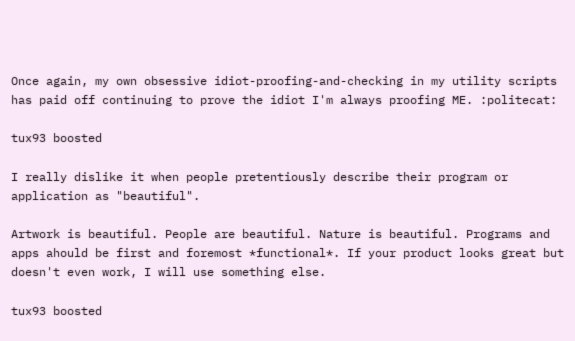Once again, my own obsessive idiot-proofing-and-checking in my utility scripts has paid off continuing to prove the idiot I'm always proofing ME. :politecat:

tux93 boosted

I really dislike it when people pretentiously describe their program or application as "beautiful".

Artwork is beautiful. People are beautiful. Nature is beautiful. Programs and apps ahould be first and foremost *functional*. If your product looks great but doesn't even work, I will use something else.

tux93 boosted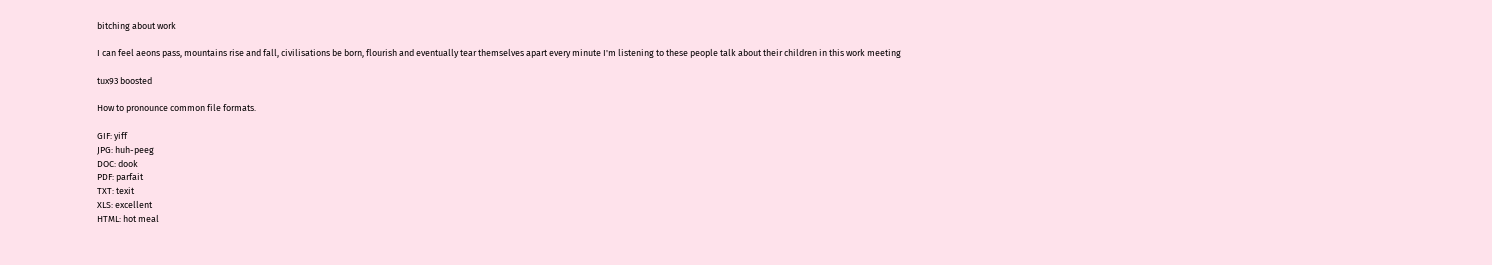bitching about work

I can feel aeons pass, mountains rise and fall, civilisations be born, flourish and eventually tear themselves apart every minute I'm listening to these people talk about their children in this work meeting

tux93 boosted

How to pronounce common file formats.

GIF: yiff
JPG: huh-peeg
DOC: dook
PDF: parfait
TXT: texit
XLS: excellent
HTML: hot meal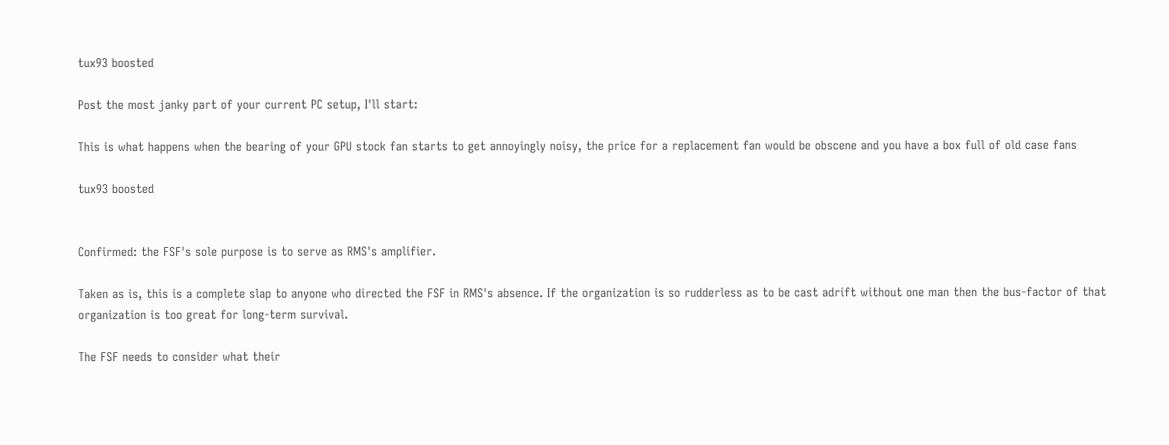tux93 boosted

Post the most janky part of your current PC setup, I'll start:

This is what happens when the bearing of your GPU stock fan starts to get annoyingly noisy, the price for a replacement fan would be obscene and you have a box full of old case fans

tux93 boosted


Confirmed: the FSF's sole purpose is to serve as RMS's amplifier.

Taken as is, this is a complete slap to anyone who directed the FSF in RMS's absence. If the organization is so rudderless as to be cast adrift without one man then the bus-factor of that organization is too great for long-term survival.

The FSF needs to consider what their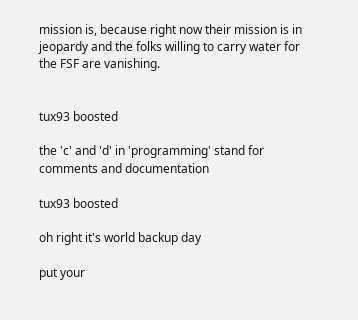mission is, because right now their mission is in jeopardy and the folks willing to carry water for the FSF are vanishing.


tux93 boosted

the 'c' and 'd' in 'programming' stand for comments and documentation

tux93 boosted

oh right it's world backup day

put your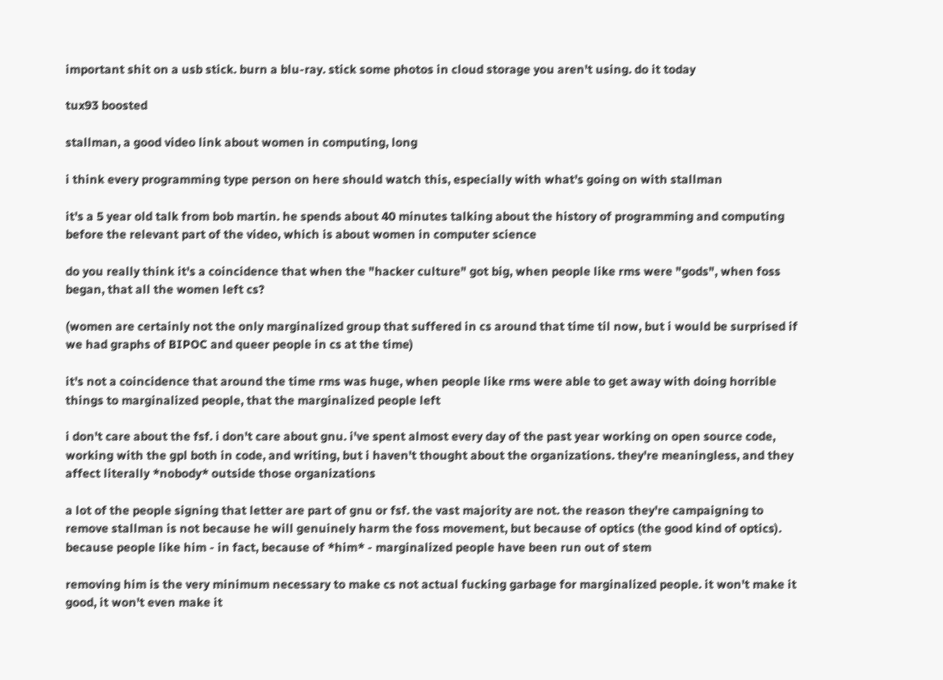important shit on a usb stick. burn a blu-ray. stick some photos in cloud storage you aren't using. do it today

tux93 boosted

stallman, a good video link about women in computing, long

i think every programming type person on here should watch this, especially with what's going on with stallman

it's a 5 year old talk from bob martin. he spends about 40 minutes talking about the history of programming and computing before the relevant part of the video, which is about women in computer science

do you really think it's a coincidence that when the "hacker culture" got big, when people like rms were "gods", when foss began, that all the women left cs?

(women are certainly not the only marginalized group that suffered in cs around that time til now, but i would be surprised if we had graphs of BIPOC and queer people in cs at the time)

it's not a coincidence that around the time rms was huge, when people like rms were able to get away with doing horrible things to marginalized people, that the marginalized people left

i don't care about the fsf. i don't care about gnu. i've spent almost every day of the past year working on open source code, working with the gpl both in code, and writing, but i haven't thought about the organizations. they're meaningless, and they affect literally *nobody* outside those organizations

a lot of the people signing that letter are part of gnu or fsf. the vast majority are not. the reason they're campaigning to remove stallman is not because he will genuinely harm the foss movement, but because of optics (the good kind of optics). because people like him - in fact, because of *him* - marginalized people have been run out of stem

removing him is the very minimum necessary to make cs not actual fucking garbage for marginalized people. it won't make it good, it won't even make it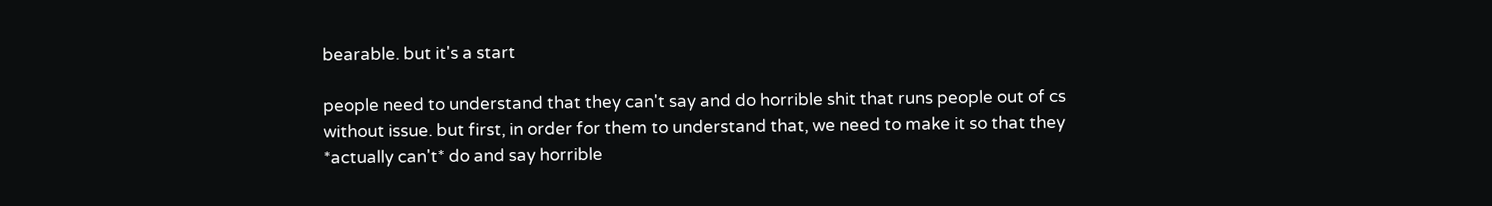bearable. but it's a start

people need to understand that they can't say and do horrible shit that runs people out of cs without issue. but first, in order for them to understand that, we need to make it so that they *actually can't* do and say horrible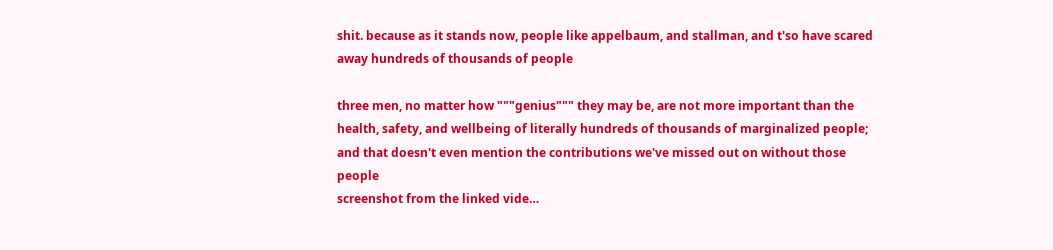shit. because as it stands now, people like appelbaum, and stallman, and t'so have scared away hundreds of thousands of people

three men, no matter how """genius""" they may be, are not more important than the health, safety, and wellbeing of literally hundreds of thousands of marginalized people; and that doesn't even mention the contributions we've missed out on without those people
screenshot from the linked vide…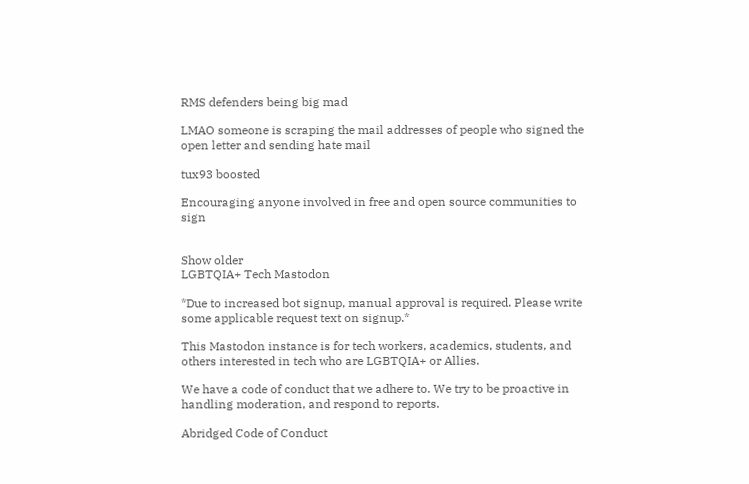RMS defenders being big mad

LMAO someone is scraping the mail addresses of people who signed the open letter and sending hate mail

tux93 boosted

Encouraging anyone involved in free and open source communities to sign


Show older
LGBTQIA+ Tech Mastodon

*Due to increased bot signup, manual approval is required. Please write some applicable request text on signup.*

This Mastodon instance is for tech workers, academics, students, and others interested in tech who are LGBTQIA+ or Allies.

We have a code of conduct that we adhere to. We try to be proactive in handling moderation, and respond to reports.

Abridged Code of Conduct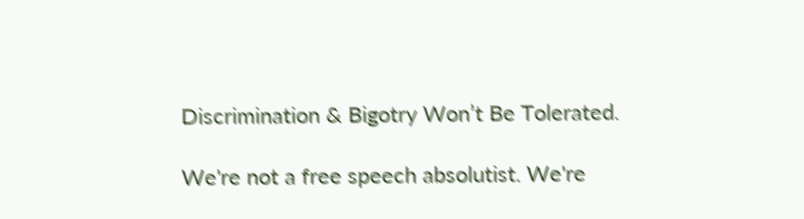Discrimination & Bigotry Won’t Be Tolerated.

We're not a free speech absolutist. We're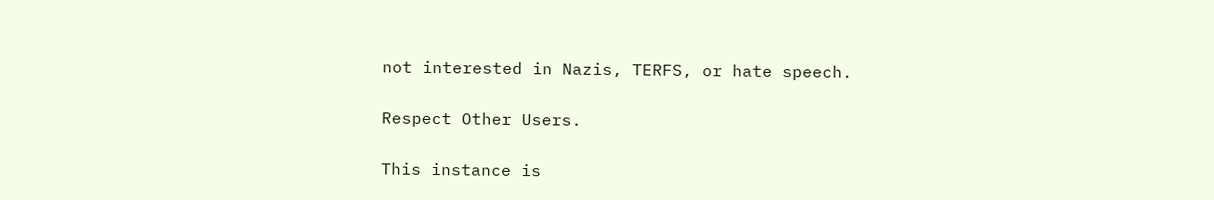not interested in Nazis, TERFS, or hate speech.

Respect Other Users.

This instance is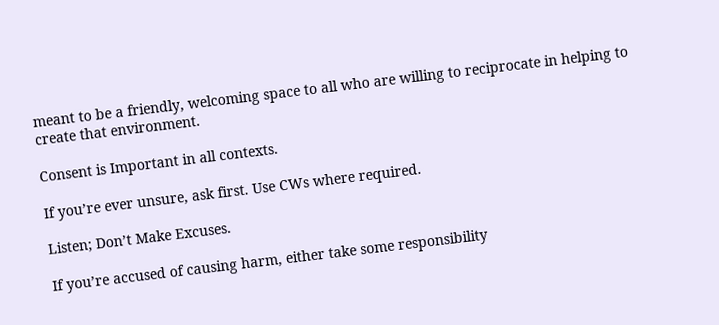meant to be a friendly, welcoming space to all who are willing to reciprocate in helping to create that environment.

Consent is Important in all contexts.

If you’re ever unsure, ask first. Use CWs where required.

Listen; Don’t Make Excuses.

If you’re accused of causing harm, either take some responsibility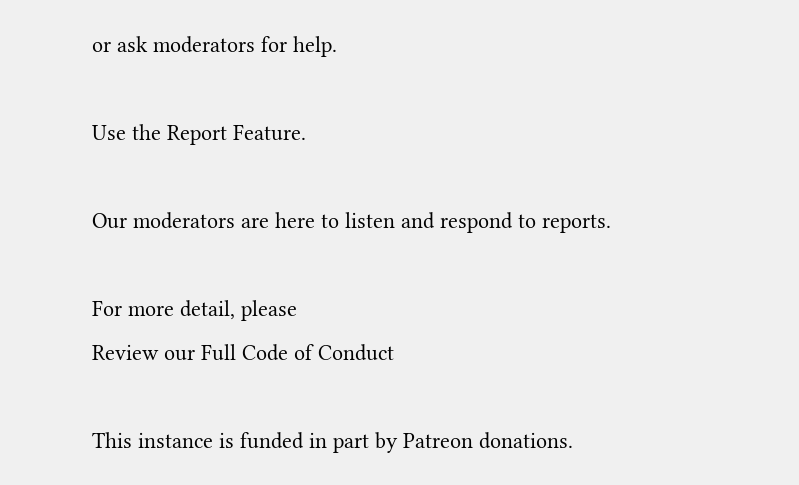or ask moderators for help.

Use the Report Feature.

Our moderators are here to listen and respond to reports.

For more detail, please
Review our Full Code of Conduct

This instance is funded in part by Patreon donations.